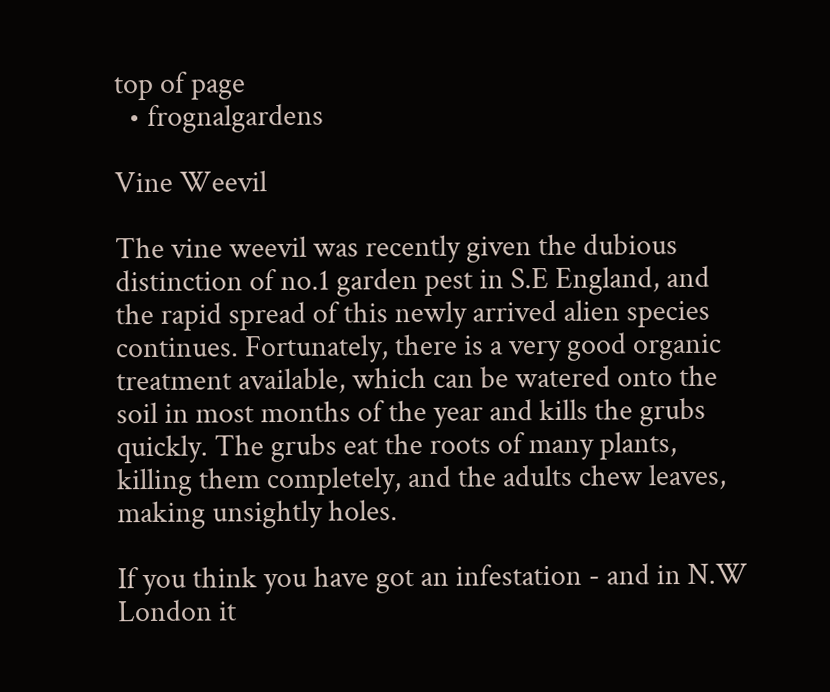top of page
  • frognalgardens

Vine Weevil

The vine weevil was recently given the dubious distinction of no.1 garden pest in S.E England, and the rapid spread of this newly arrived alien species continues. Fortunately, there is a very good organic treatment available, which can be watered onto the soil in most months of the year and kills the grubs quickly. The grubs eat the roots of many plants, killing them completely, and the adults chew leaves, making unsightly holes.

If you think you have got an infestation - and in N.W London it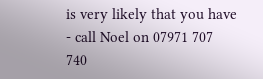is very likely that you have - call Noel on 07971 707 740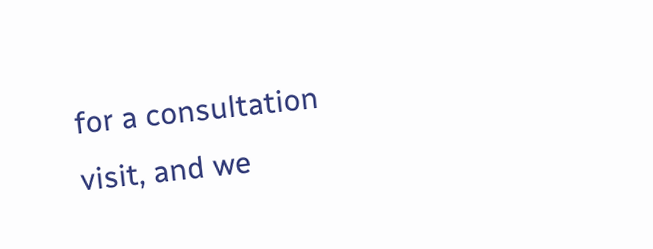for a consultation visit, and we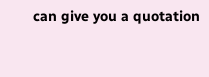can give you a quotation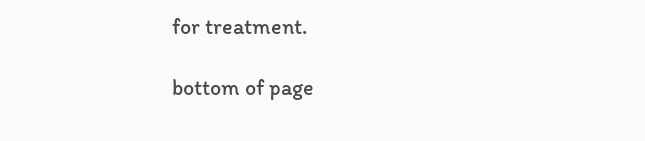for treatment.

bottom of page